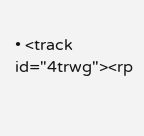• <track id="4trwg"><rp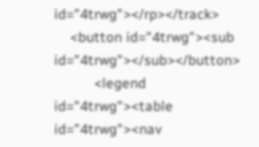id="4trwg"></rp></track>
    <button id="4trwg"><sub id="4trwg"></sub></button>
          <legend id="4trwg"><table id="4trwg"><nav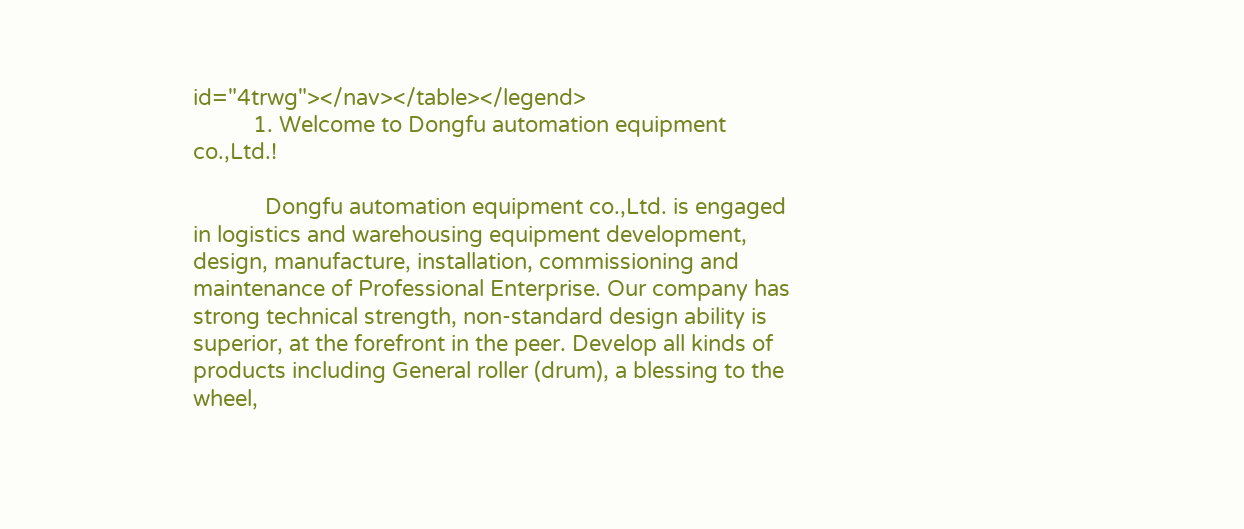id="4trwg"></nav></table></legend>
          1. Welcome to Dongfu automation equipment co.,Ltd.!

            Dongfu automation equipment co.,Ltd. is engaged in logistics and warehousing equipment development, design, manufacture, installation, commissioning and maintenance of Professional Enterprise. Our company has strong technical strength, non-standard design ability is superior, at the forefront in the peer. Develop all kinds of products including General roller (drum), a blessing to the wheel,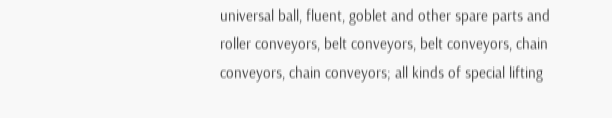universal ball, fluent, goblet and other spare parts and roller conveyors, belt conveyors, belt conveyors, chain conveyors, chain conveyors; all kinds of special lifting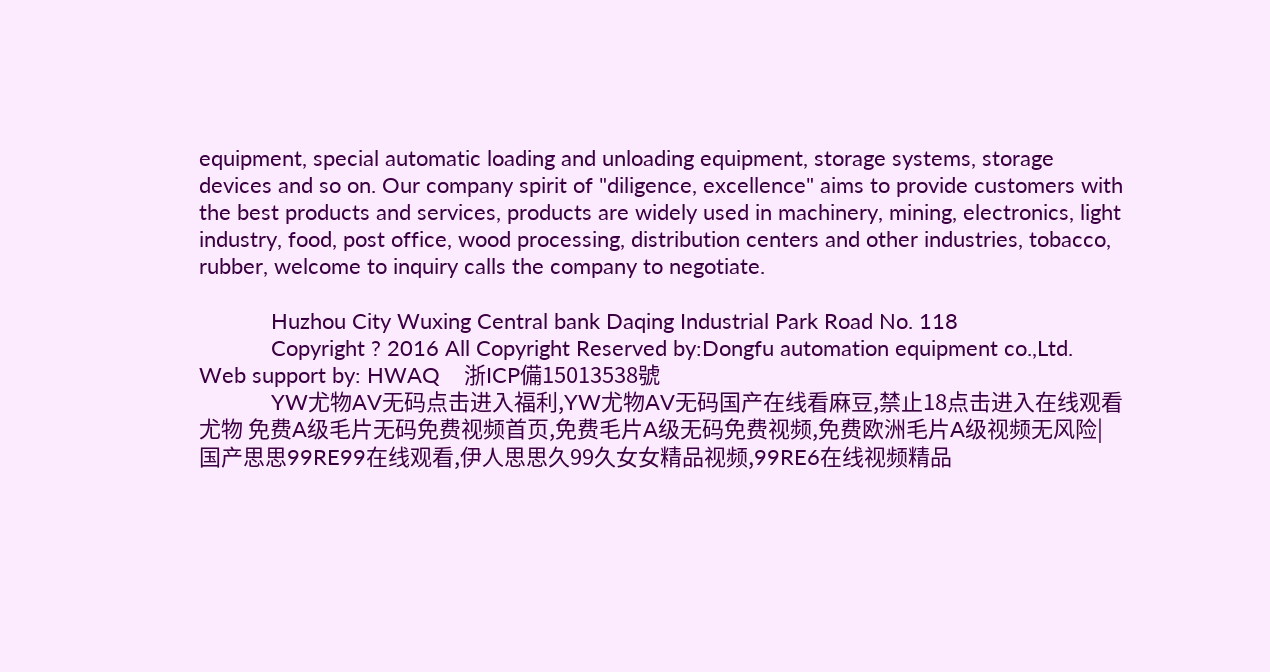equipment, special automatic loading and unloading equipment, storage systems, storage devices and so on. Our company spirit of "diligence, excellence" aims to provide customers with the best products and services, products are widely used in machinery, mining, electronics, light industry, food, post office, wood processing, distribution centers and other industries, tobacco, rubber, welcome to inquiry calls the company to negotiate.

            Huzhou City Wuxing Central bank Daqing Industrial Park Road No. 118
            Copyright ? 2016 All Copyright Reserved by:Dongfu automation equipment co.,Ltd.    Web support by: HWAQ    浙ICP備15013538號
            YW尤物AV无码点击进入福利,YW尤物AV无码国产在线看麻豆,禁止18点击进入在线观看尤物 免费A级毛片无码免费视频首页,免费毛片A级无码免费视频,免费欧洲毛片A级视频无风险| 国产思思99RE99在线观看,伊人思思久99久女女精品视频,99RE6在线视频精品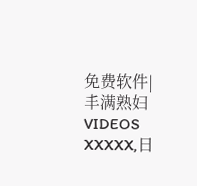免费软件| 丰满熟妇VIDEOS XXXXX,日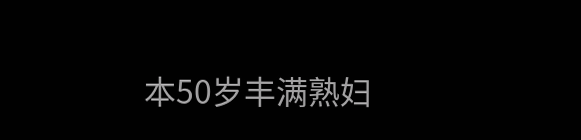本50岁丰满熟妇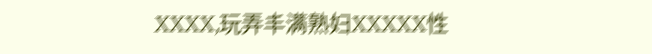XXXX,玩弄丰满熟妇XXXXX性